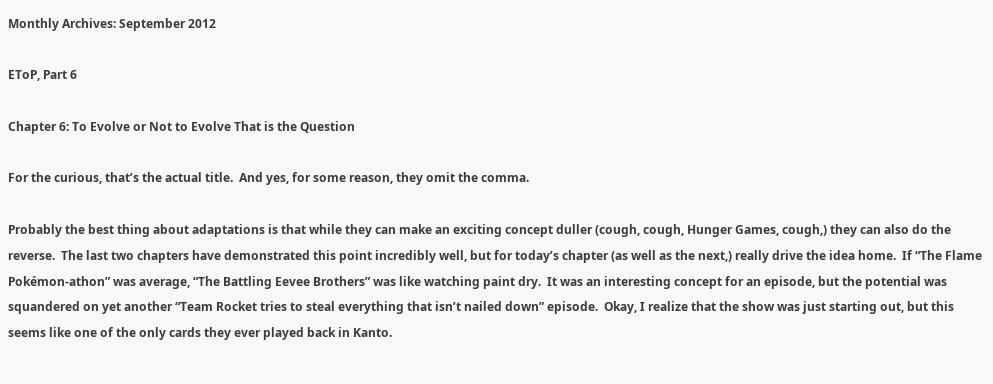Monthly Archives: September 2012

EToP, Part 6

Chapter 6: To Evolve or Not to Evolve That is the Question

For the curious, that’s the actual title.  And yes, for some reason, they omit the comma.

Probably the best thing about adaptations is that while they can make an exciting concept duller (cough, cough, Hunger Games, cough,) they can also do the reverse.  The last two chapters have demonstrated this point incredibly well, but for today’s chapter (as well as the next,) really drive the idea home.  If “The Flame Pokémon-athon” was average, “The Battling Eevee Brothers” was like watching paint dry.  It was an interesting concept for an episode, but the potential was squandered on yet another “Team Rocket tries to steal everything that isn’t nailed down” episode.  Okay, I realize that the show was just starting out, but this seems like one of the only cards they ever played back in Kanto.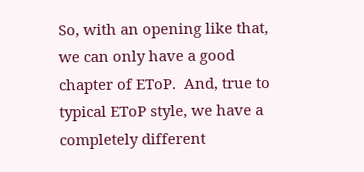So, with an opening like that, we can only have a good chapter of EToP.  And, true to typical EToP style, we have a completely different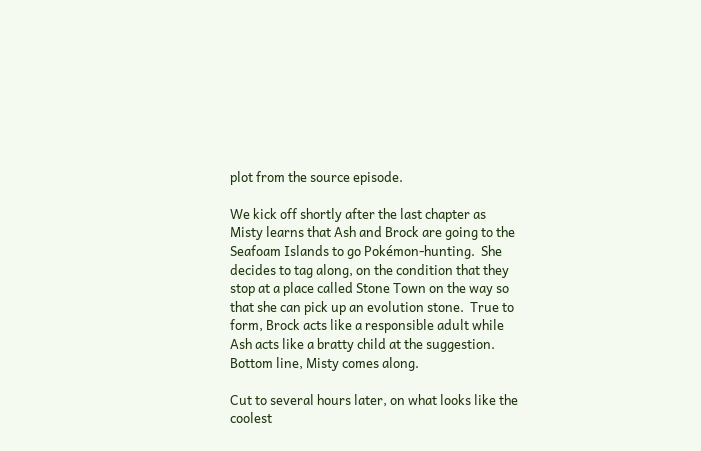plot from the source episode.

We kick off shortly after the last chapter as Misty learns that Ash and Brock are going to the Seafoam Islands to go Pokémon-hunting.  She decides to tag along, on the condition that they stop at a place called Stone Town on the way so that she can pick up an evolution stone.  True to form, Brock acts like a responsible adult while Ash acts like a bratty child at the suggestion.  Bottom line, Misty comes along.

Cut to several hours later, on what looks like the coolest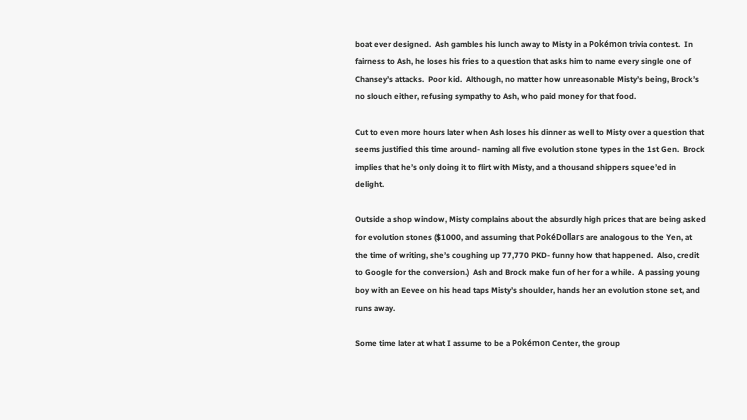boat ever designed.  Ash gambles his lunch away to Misty in a Pokémon trivia contest.  In fairness to Ash, he loses his fries to a question that asks him to name every single one of Chansey’s attacks.  Poor kid.  Although, no matter how unreasonable Misty’s being, Brock’s no slouch either, refusing sympathy to Ash, who paid money for that food.

Cut to even more hours later when Ash loses his dinner as well to Misty over a question that seems justified this time around- naming all five evolution stone types in the 1st Gen.  Brock implies that he’s only doing it to flirt with Misty, and a thousand shippers squee’ed in delight.

Outside a shop window, Misty complains about the absurdly high prices that are being asked for evolution stones ($1000, and assuming that PokéDollars are analogous to the Yen, at the time of writing, she’s coughing up 77,770 PKD- funny how that happened.  Also, credit to Google for the conversion.)  Ash and Brock make fun of her for a while.  A passing young boy with an Eevee on his head taps Misty’s shoulder, hands her an evolution stone set, and runs away.

Some time later at what I assume to be a Pokémon Center, the group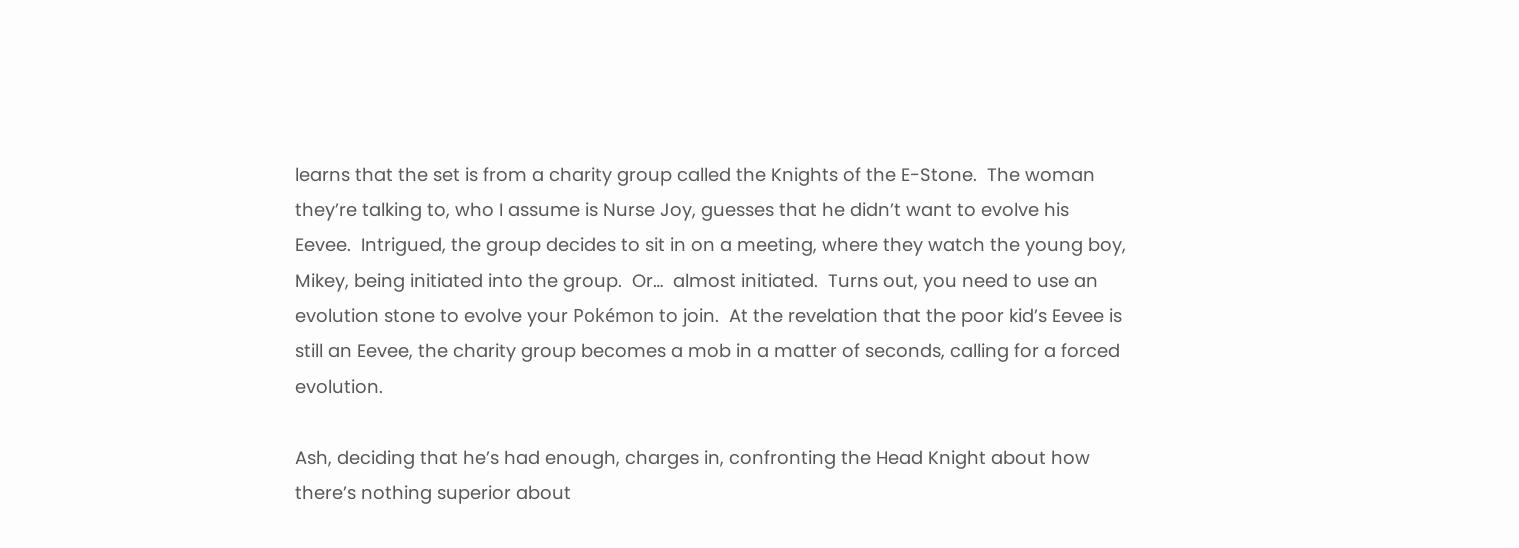learns that the set is from a charity group called the Knights of the E-Stone.  The woman they’re talking to, who I assume is Nurse Joy, guesses that he didn’t want to evolve his Eevee.  Intrigued, the group decides to sit in on a meeting, where they watch the young boy, Mikey, being initiated into the group.  Or…  almost initiated.  Turns out, you need to use an evolution stone to evolve your Pokémon to join.  At the revelation that the poor kid’s Eevee is still an Eevee, the charity group becomes a mob in a matter of seconds, calling for a forced evolution.

Ash, deciding that he’s had enough, charges in, confronting the Head Knight about how there’s nothing superior about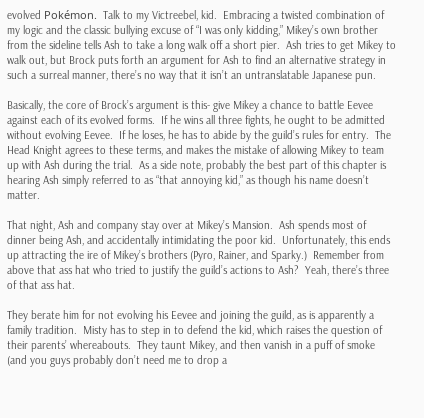evolved Pokémon.  Talk to my Victreebel, kid.  Embracing a twisted combination of my logic and the classic bullying excuse of “I was only kidding,” Mikey’s own brother from the sideline tells Ash to take a long walk off a short pier.  Ash tries to get Mikey to walk out, but Brock puts forth an argument for Ash to find an alternative strategy in such a surreal manner, there’s no way that it isn’t an untranslatable Japanese pun.

Basically, the core of Brock’s argument is this- give Mikey a chance to battle Eevee against each of its evolved forms.  If he wins all three fights, he ought to be admitted without evolving Eevee.  If he loses, he has to abide by the guild’s rules for entry.  The Head Knight agrees to these terms, and makes the mistake of allowing Mikey to team up with Ash during the trial.  As a side note, probably the best part of this chapter is hearing Ash simply referred to as “that annoying kid,” as though his name doesn’t matter.

That night, Ash and company stay over at Mikey’s Mansion.  Ash spends most of dinner being Ash, and accidentally intimidating the poor kid.  Unfortunately, this ends up attracting the ire of Mikey’s brothers (Pyro, Rainer, and Sparky.)  Remember from above that ass hat who tried to justify the guild’s actions to Ash?  Yeah, there’s three of that ass hat.

They berate him for not evolving his Eevee and joining the guild, as is apparently a family tradition.  Misty has to step in to defend the kid, which raises the question of their parents’ whereabouts.  They taunt Mikey, and then vanish in a puff of smoke (and you guys probably don’t need me to drop a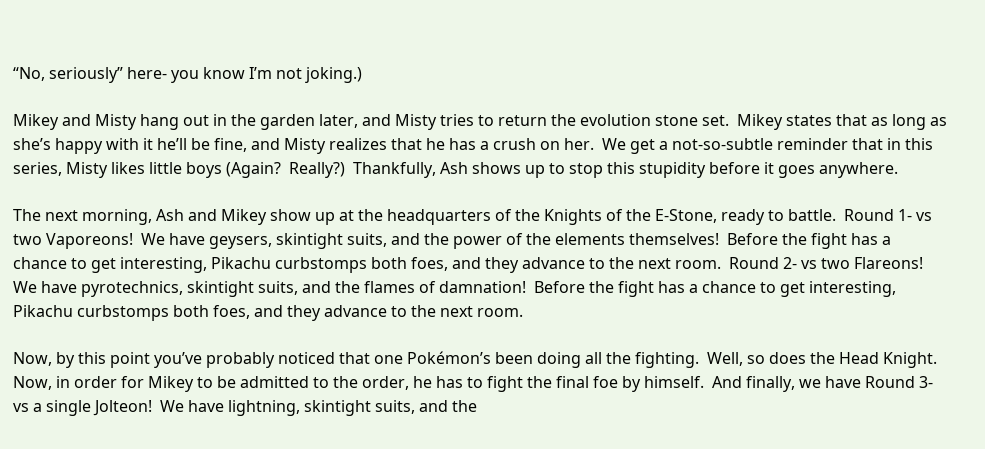“No, seriously” here- you know I’m not joking.)

Mikey and Misty hang out in the garden later, and Misty tries to return the evolution stone set.  Mikey states that as long as she’s happy with it he’ll be fine, and Misty realizes that he has a crush on her.  We get a not-so-subtle reminder that in this series, Misty likes little boys (Again?  Really?)  Thankfully, Ash shows up to stop this stupidity before it goes anywhere.

The next morning, Ash and Mikey show up at the headquarters of the Knights of the E-Stone, ready to battle.  Round 1- vs two Vaporeons!  We have geysers, skintight suits, and the power of the elements themselves!  Before the fight has a chance to get interesting, Pikachu curbstomps both foes, and they advance to the next room.  Round 2- vs two Flareons!  We have pyrotechnics, skintight suits, and the flames of damnation!  Before the fight has a chance to get interesting, Pikachu curbstomps both foes, and they advance to the next room.

Now, by this point you’ve probably noticed that one Pokémon’s been doing all the fighting.  Well, so does the Head Knight.  Now, in order for Mikey to be admitted to the order, he has to fight the final foe by himself.  And finally, we have Round 3- vs a single Jolteon!  We have lightning, skintight suits, and the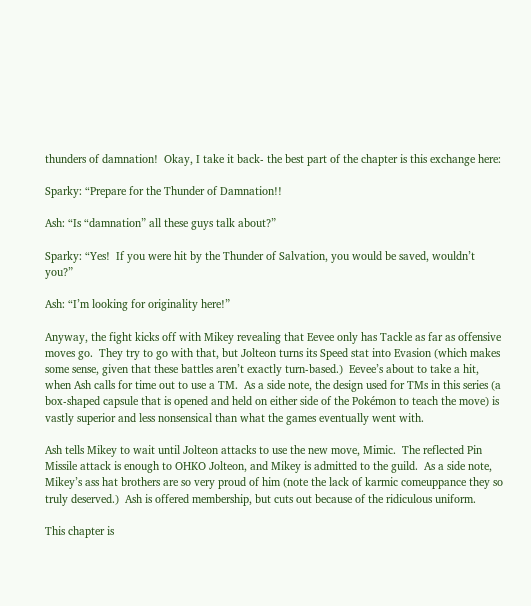thunders of damnation!  Okay, I take it back- the best part of the chapter is this exchange here:

Sparky: “Prepare for the Thunder of Damnation!!

Ash: “Is “damnation” all these guys talk about?”

Sparky: “Yes!  If you were hit by the Thunder of Salvation, you would be saved, wouldn’t you?”

Ash: “I’m looking for originality here!”

Anyway, the fight kicks off with Mikey revealing that Eevee only has Tackle as far as offensive moves go.  They try to go with that, but Jolteon turns its Speed stat into Evasion (which makes some sense, given that these battles aren’t exactly turn-based.)  Eevee’s about to take a hit, when Ash calls for time out to use a TM.  As a side note, the design used for TMs in this series (a box-shaped capsule that is opened and held on either side of the Pokémon to teach the move) is vastly superior and less nonsensical than what the games eventually went with.

Ash tells Mikey to wait until Jolteon attacks to use the new move, Mimic.  The reflected Pin Missile attack is enough to OHKO Jolteon, and Mikey is admitted to the guild.  As a side note, Mikey’s ass hat brothers are so very proud of him (note the lack of karmic comeuppance they so truly deserved.)  Ash is offered membership, but cuts out because of the ridiculous uniform.

This chapter is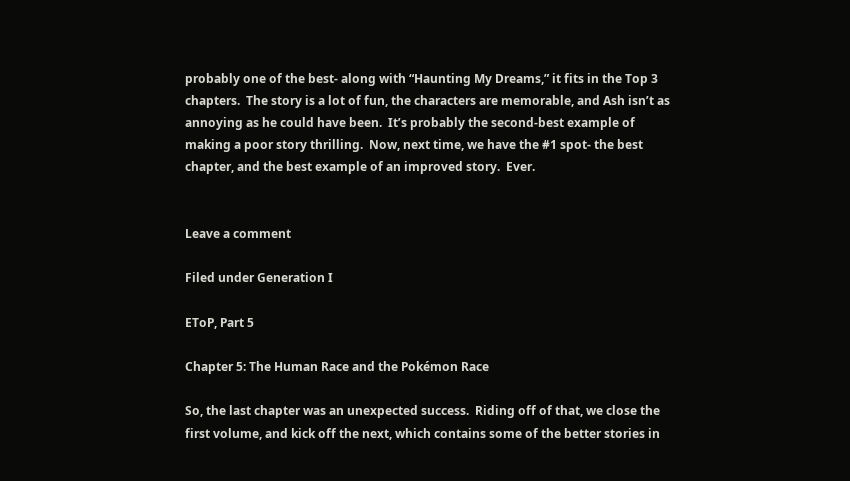probably one of the best- along with “Haunting My Dreams,” it fits in the Top 3 chapters.  The story is a lot of fun, the characters are memorable, and Ash isn’t as annoying as he could have been.  It’s probably the second-best example of making a poor story thrilling.  Now, next time, we have the #1 spot- the best chapter, and the best example of an improved story.  Ever.


Leave a comment

Filed under Generation I

EToP, Part 5

Chapter 5: The Human Race and the Pokémon Race

So, the last chapter was an unexpected success.  Riding off of that, we close the first volume, and kick off the next, which contains some of the better stories in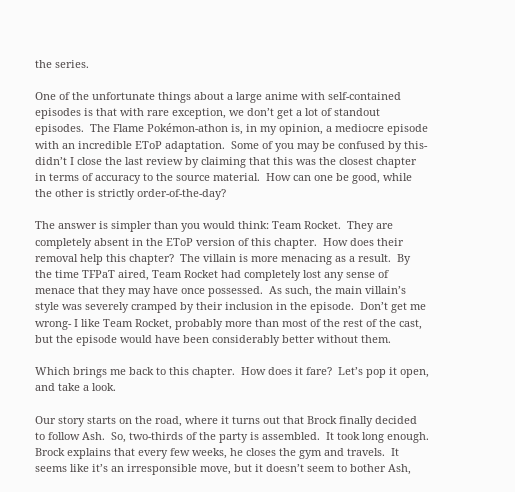the series.

One of the unfortunate things about a large anime with self-contained episodes is that with rare exception, we don’t get a lot of standout episodes.  The Flame Pokémon-athon is, in my opinion, a mediocre episode with an incredible EToP adaptation.  Some of you may be confused by this- didn’t I close the last review by claiming that this was the closest chapter in terms of accuracy to the source material.  How can one be good, while the other is strictly order-of-the-day?

The answer is simpler than you would think: Team Rocket.  They are completely absent in the EToP version of this chapter.  How does their removal help this chapter?  The villain is more menacing as a result.  By the time TFPaT aired, Team Rocket had completely lost any sense of menace that they may have once possessed.  As such, the main villain’s style was severely cramped by their inclusion in the episode.  Don’t get me wrong- I like Team Rocket, probably more than most of the rest of the cast, but the episode would have been considerably better without them.

Which brings me back to this chapter.  How does it fare?  Let’s pop it open, and take a look.

Our story starts on the road, where it turns out that Brock finally decided to follow Ash.  So, two-thirds of the party is assembled.  It took long enough.  Brock explains that every few weeks, he closes the gym and travels.  It seems like it’s an irresponsible move, but it doesn’t seem to bother Ash,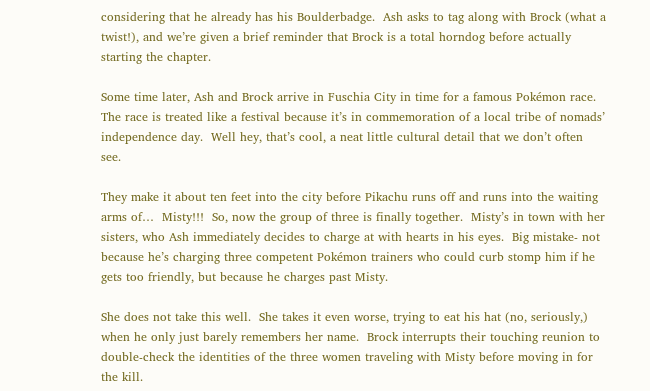considering that he already has his Boulderbadge.  Ash asks to tag along with Brock (what a twist!), and we’re given a brief reminder that Brock is a total horndog before actually starting the chapter.

Some time later, Ash and Brock arrive in Fuschia City in time for a famous Pokémon race.  The race is treated like a festival because it’s in commemoration of a local tribe of nomads’ independence day.  Well hey, that’s cool, a neat little cultural detail that we don’t often see.

They make it about ten feet into the city before Pikachu runs off and runs into the waiting arms of…  Misty!!!  So, now the group of three is finally together.  Misty’s in town with her sisters, who Ash immediately decides to charge at with hearts in his eyes.  Big mistake- not because he’s charging three competent Pokémon trainers who could curb stomp him if he gets too friendly, but because he charges past Misty.

She does not take this well.  She takes it even worse, trying to eat his hat (no, seriously,) when he only just barely remembers her name.  Brock interrupts their touching reunion to double-check the identities of the three women traveling with Misty before moving in for the kill.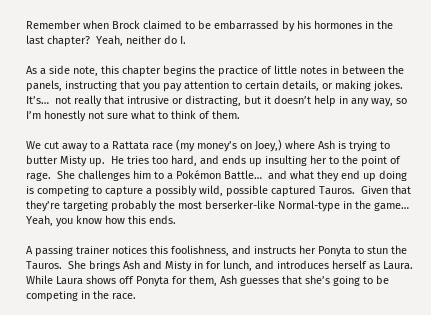Remember when Brock claimed to be embarrassed by his hormones in the last chapter?  Yeah, neither do I.

As a side note, this chapter begins the practice of little notes in between the panels, instructing that you pay attention to certain details, or making jokes.  It’s…  not really that intrusive or distracting, but it doesn’t help in any way, so I’m honestly not sure what to think of them.

We cut away to a Rattata race (my money’s on Joey,) where Ash is trying to butter Misty up.  He tries too hard, and ends up insulting her to the point of rage.  She challenges him to a Pokémon Battle…  and what they end up doing is competing to capture a possibly wild, possible captured Tauros.  Given that they’re targeting probably the most berserker-like Normal-type in the game…  Yeah, you know how this ends.

A passing trainer notices this foolishness, and instructs her Ponyta to stun the Tauros.  She brings Ash and Misty in for lunch, and introduces herself as Laura.  While Laura shows off Ponyta for them, Ash guesses that she’s going to be competing in the race.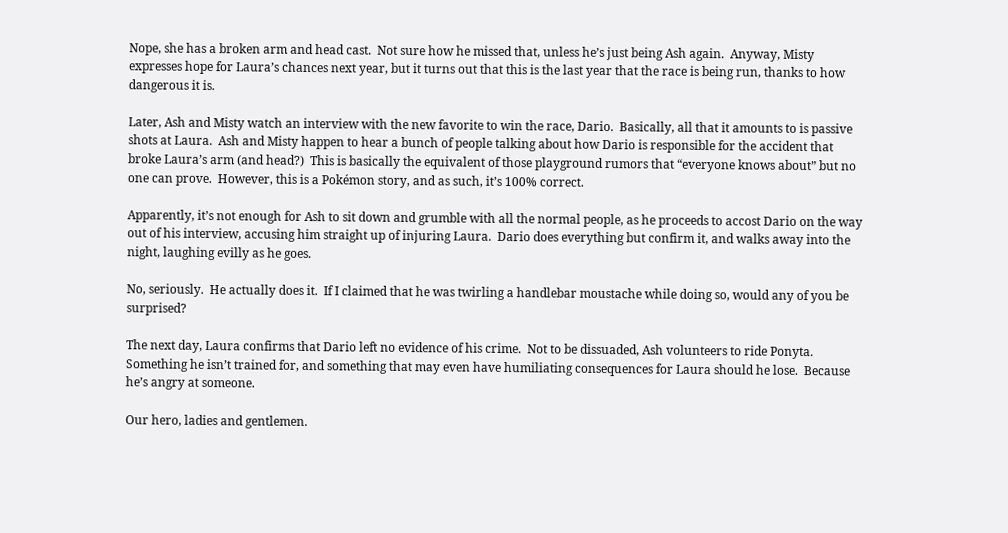Nope, she has a broken arm and head cast.  Not sure how he missed that, unless he’s just being Ash again.  Anyway, Misty expresses hope for Laura’s chances next year, but it turns out that this is the last year that the race is being run, thanks to how dangerous it is.

Later, Ash and Misty watch an interview with the new favorite to win the race, Dario.  Basically, all that it amounts to is passive shots at Laura.  Ash and Misty happen to hear a bunch of people talking about how Dario is responsible for the accident that broke Laura’s arm (and head?)  This is basically the equivalent of those playground rumors that “everyone knows about” but no one can prove.  However, this is a Pokémon story, and as such, it’s 100% correct.

Apparently, it’s not enough for Ash to sit down and grumble with all the normal people, as he proceeds to accost Dario on the way out of his interview, accusing him straight up of injuring Laura.  Dario does everything but confirm it, and walks away into the night, laughing evilly as he goes.

No, seriously.  He actually does it.  If I claimed that he was twirling a handlebar moustache while doing so, would any of you be surprised?

The next day, Laura confirms that Dario left no evidence of his crime.  Not to be dissuaded, Ash volunteers to ride Ponyta.  Something he isn’t trained for, and something that may even have humiliating consequences for Laura should he lose.  Because he’s angry at someone.

Our hero, ladies and gentlemen.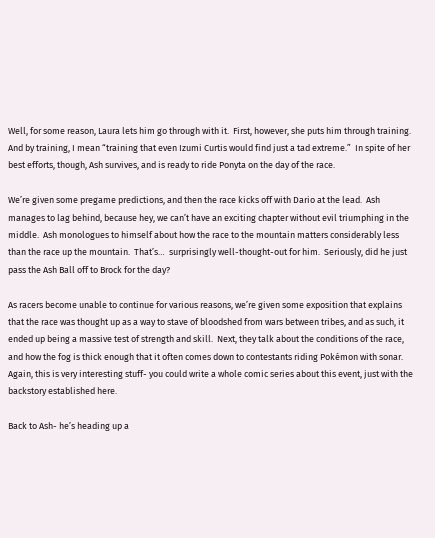Well, for some reason, Laura lets him go through with it.  First, however, she puts him through training.  And by training, I mean “training that even Izumi Curtis would find just a tad extreme.”  In spite of her best efforts, though, Ash survives, and is ready to ride Ponyta on the day of the race.

We’re given some pregame predictions, and then the race kicks off with Dario at the lead.  Ash manages to lag behind, because hey, we can’t have an exciting chapter without evil triumphing in the middle.  Ash monologues to himself about how the race to the mountain matters considerably less than the race up the mountain.  That’s…  surprisingly well-thought-out for him.  Seriously, did he just pass the Ash Ball off to Brock for the day?

As racers become unable to continue for various reasons, we’re given some exposition that explains that the race was thought up as a way to stave of bloodshed from wars between tribes, and as such, it ended up being a massive test of strength and skill.  Next, they talk about the conditions of the race, and how the fog is thick enough that it often comes down to contestants riding Pokémon with sonar.  Again, this is very interesting stuff- you could write a whole comic series about this event, just with the backstory established here.

Back to Ash- he’s heading up a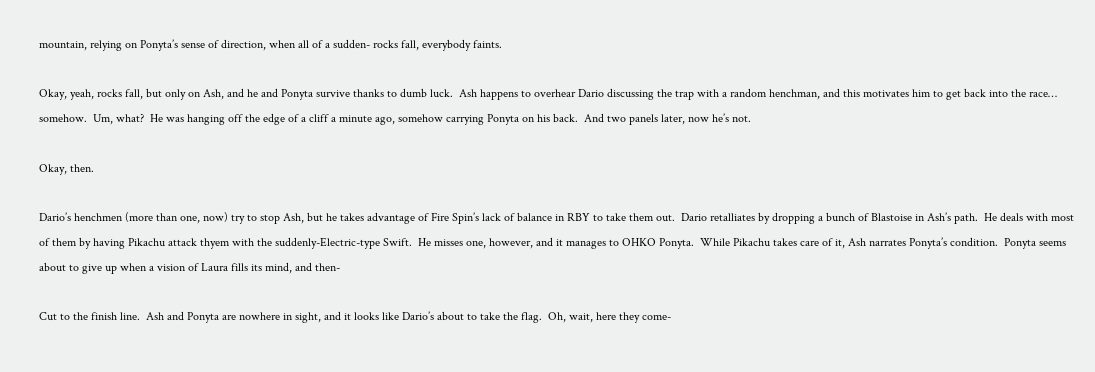mountain, relying on Ponyta’s sense of direction, when all of a sudden- rocks fall, everybody faints.

Okay, yeah, rocks fall, but only on Ash, and he and Ponyta survive thanks to dumb luck.  Ash happens to overhear Dario discussing the trap with a random henchman, and this motivates him to get back into the race…  somehow.  Um, what?  He was hanging off the edge of a cliff a minute ago, somehow carrying Ponyta on his back.  And two panels later, now he’s not.

Okay, then.

Dario’s henchmen (more than one, now) try to stop Ash, but he takes advantage of Fire Spin’s lack of balance in RBY to take them out.  Dario retalliates by dropping a bunch of Blastoise in Ash’s path.  He deals with most of them by having Pikachu attack thyem with the suddenly-Electric-type Swift.  He misses one, however, and it manages to OHKO Ponyta.  While Pikachu takes care of it, Ash narrates Ponyta’s condition.  Ponyta seems about to give up when a vision of Laura fills its mind, and then-

Cut to the finish line.  Ash and Ponyta are nowhere in sight, and it looks like Dario’s about to take the flag.  Oh, wait, here they come-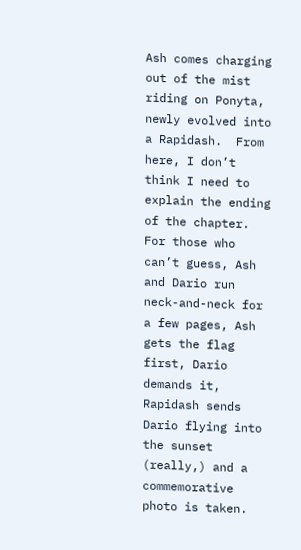Ash comes charging out of the mist riding on Ponyta, newly evolved into a Rapidash.  From here, I don’t think I need to explain the ending of the chapter.  For those who can’t guess, Ash and Dario run neck-and-neck for a few pages, Ash gets the flag first, Dario demands it, Rapidash sends Dario flying into the sunset (really,) and a commemorative photo is taken.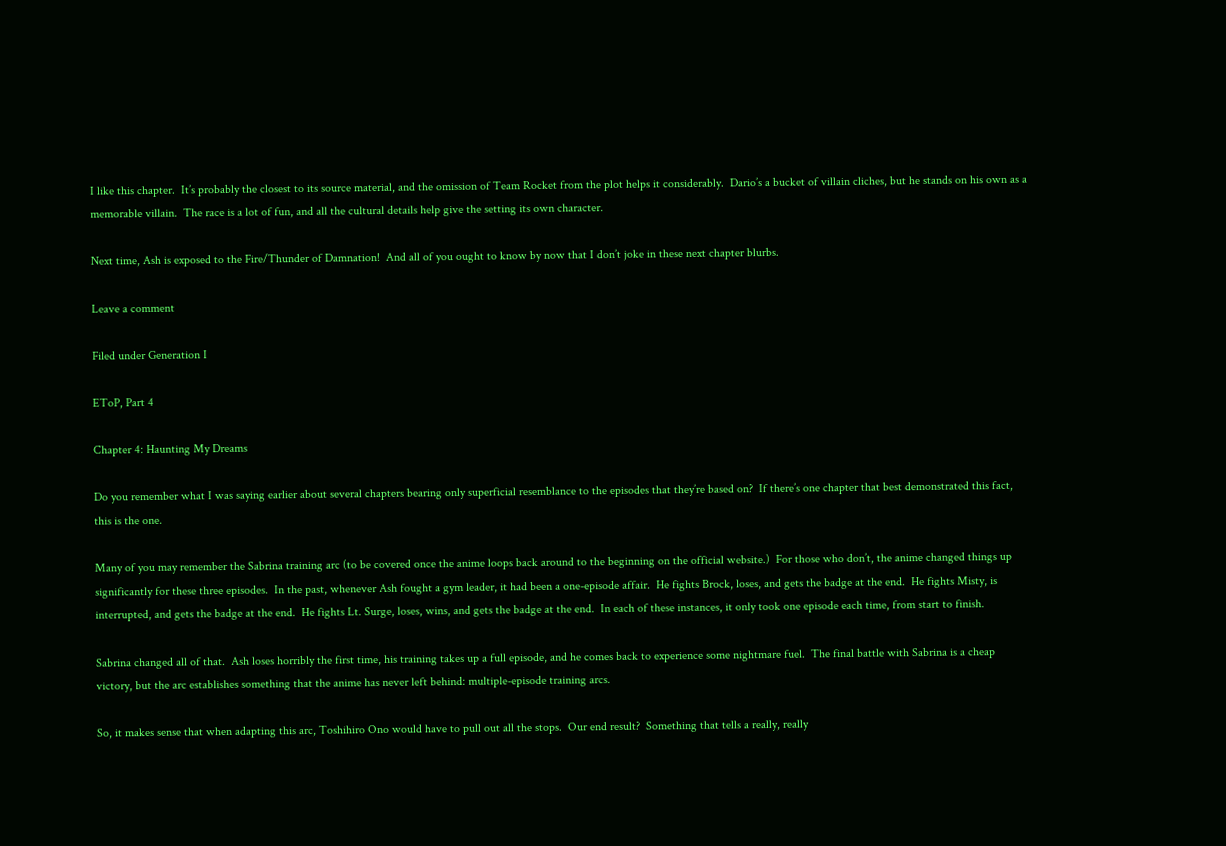I like this chapter.  It’s probably the closest to its source material, and the omission of Team Rocket from the plot helps it considerably.  Dario’s a bucket of villain cliches, but he stands on his own as a memorable villain.  The race is a lot of fun, and all the cultural details help give the setting its own character.

Next time, Ash is exposed to the Fire/Thunder of Damnation!  And all of you ought to know by now that I don’t joke in these next chapter blurbs.

Leave a comment

Filed under Generation I

EToP, Part 4

Chapter 4: Haunting My Dreams

Do you remember what I was saying earlier about several chapters bearing only superficial resemblance to the episodes that they’re based on?  If there’s one chapter that best demonstrated this fact, this is the one.

Many of you may remember the Sabrina training arc (to be covered once the anime loops back around to the beginning on the official website.)  For those who don’t, the anime changed things up significantly for these three episodes.  In the past, whenever Ash fought a gym leader, it had been a one-episode affair.  He fights Brock, loses, and gets the badge at the end.  He fights Misty, is interrupted, and gets the badge at the end.  He fights Lt. Surge, loses, wins, and gets the badge at the end.  In each of these instances, it only took one episode each time, from start to finish.

Sabrina changed all of that.  Ash loses horribly the first time, his training takes up a full episode, and he comes back to experience some nightmare fuel.  The final battle with Sabrina is a cheap victory, but the arc establishes something that the anime has never left behind: multiple-episode training arcs.

So, it makes sense that when adapting this arc, Toshihiro Ono would have to pull out all the stops.  Our end result?  Something that tells a really, really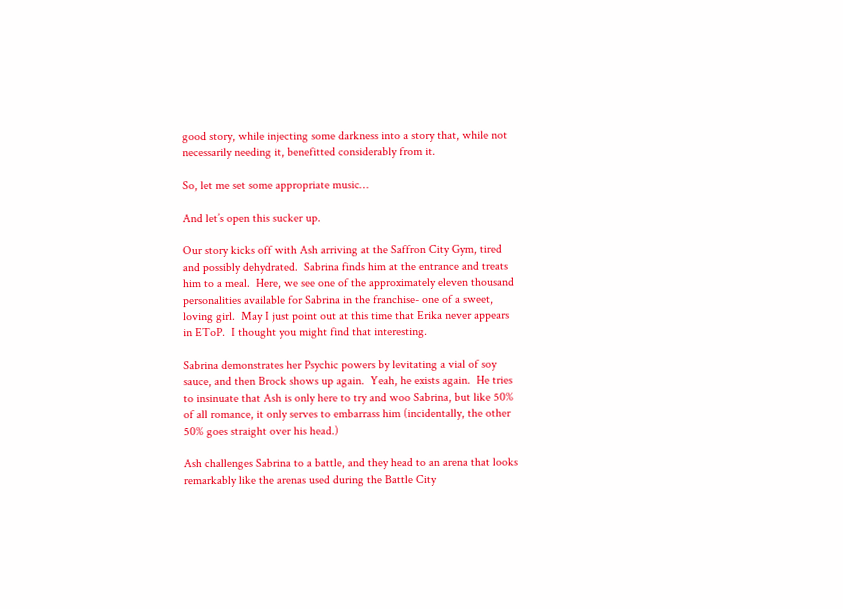good story, while injecting some darkness into a story that, while not necessarily needing it, benefitted considerably from it.

So, let me set some appropriate music…

And let’s open this sucker up.

Our story kicks off with Ash arriving at the Saffron City Gym, tired and possibly dehydrated.  Sabrina finds him at the entrance and treats him to a meal.  Here, we see one of the approximately eleven thousand personalities available for Sabrina in the franchise- one of a sweet, loving girl.  May I just point out at this time that Erika never appears in EToP.  I thought you might find that interesting.

Sabrina demonstrates her Psychic powers by levitating a vial of soy sauce, and then Brock shows up again.  Yeah, he exists again.  He tries to insinuate that Ash is only here to try and woo Sabrina, but like 50% of all romance, it only serves to embarrass him (incidentally, the other 50% goes straight over his head.)

Ash challenges Sabrina to a battle, and they head to an arena that looks remarkably like the arenas used during the Battle City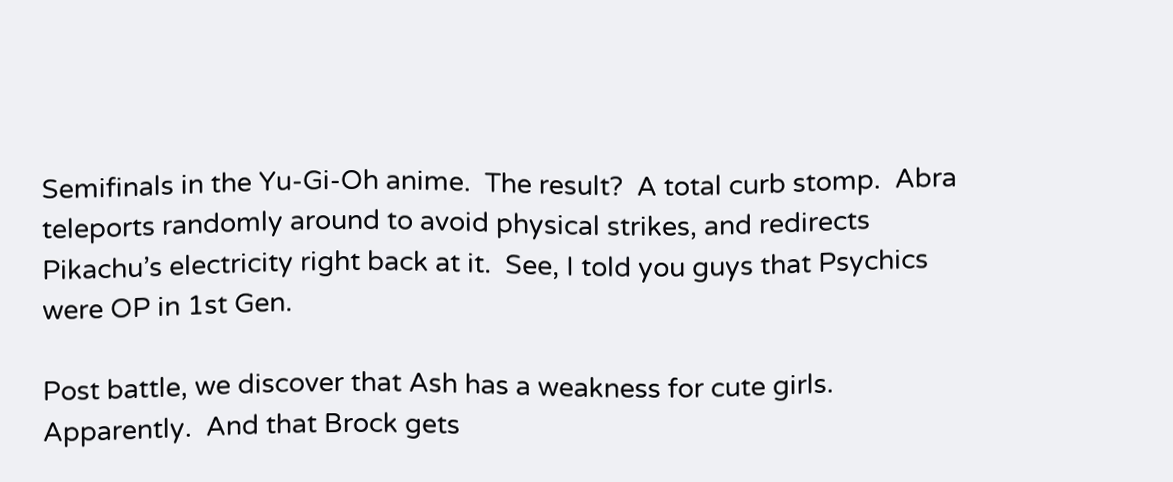Semifinals in the Yu-Gi-Oh anime.  The result?  A total curb stomp.  Abra teleports randomly around to avoid physical strikes, and redirects Pikachu’s electricity right back at it.  See, I told you guys that Psychics were OP in 1st Gen.

Post battle, we discover that Ash has a weakness for cute girls.  Apparently.  And that Brock gets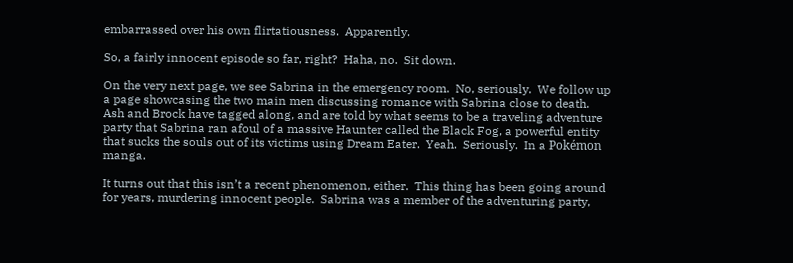embarrassed over his own flirtatiousness.  Apparently.

So, a fairly innocent episode so far, right?  Haha, no.  Sit down.

On the very next page, we see Sabrina in the emergency room.  No, seriously.  We follow up a page showcasing the two main men discussing romance with Sabrina close to death.  Ash and Brock have tagged along, and are told by what seems to be a traveling adventure party that Sabrina ran afoul of a massive Haunter called the Black Fog, a powerful entity that sucks the souls out of its victims using Dream Eater.  Yeah.  Seriously.  In a Pokémon manga.

It turns out that this isn’t a recent phenomenon, either.  This thing has been going around for years, murdering innocent people.  Sabrina was a member of the adventuring party,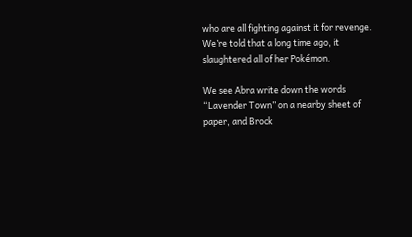who are all fighting against it for revenge.  We’re told that a long time ago, it slaughtered all of her Pokémon.

We see Abra write down the words “Lavender Town” on a nearby sheet of paper, and Brock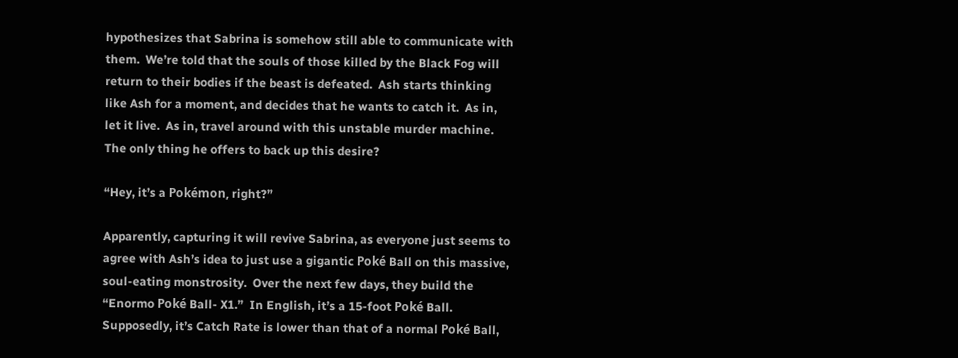hypothesizes that Sabrina is somehow still able to communicate with them.  We’re told that the souls of those killed by the Black Fog will return to their bodies if the beast is defeated.  Ash starts thinking like Ash for a moment, and decides that he wants to catch it.  As in, let it live.  As in, travel around with this unstable murder machine.  The only thing he offers to back up this desire?

“Hey, it’s a Pokémon, right?”

Apparently, capturing it will revive Sabrina, as everyone just seems to agree with Ash’s idea to just use a gigantic Poké Ball on this massive, soul-eating monstrosity.  Over the next few days, they build the “Enormo Poké Ball- X1.”  In English, it’s a 15-foot Poké Ball.  Supposedly, it’s Catch Rate is lower than that of a normal Poké Ball,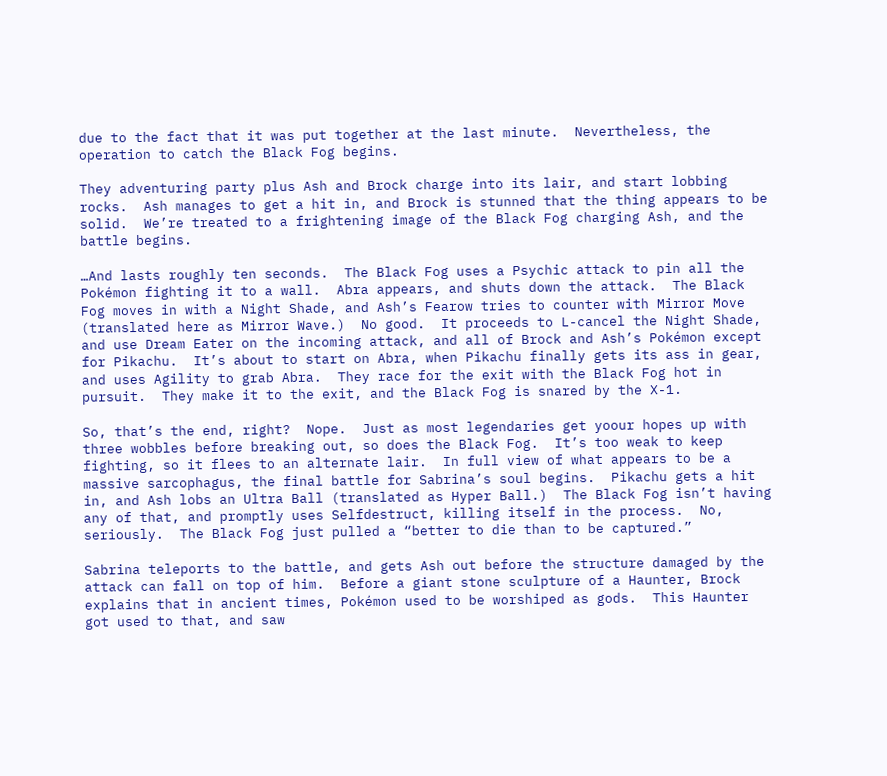due to the fact that it was put together at the last minute.  Nevertheless, the operation to catch the Black Fog begins.

They adventuring party plus Ash and Brock charge into its lair, and start lobbing rocks.  Ash manages to get a hit in, and Brock is stunned that the thing appears to be solid.  We’re treated to a frightening image of the Black Fog charging Ash, and the battle begins.

…And lasts roughly ten seconds.  The Black Fog uses a Psychic attack to pin all the Pokémon fighting it to a wall.  Abra appears, and shuts down the attack.  The Black Fog moves in with a Night Shade, and Ash’s Fearow tries to counter with Mirror Move (translated here as Mirror Wave.)  No good.  It proceeds to L-cancel the Night Shade, and use Dream Eater on the incoming attack, and all of Brock and Ash’s Pokémon except for Pikachu.  It’s about to start on Abra, when Pikachu finally gets its ass in gear, and uses Agility to grab Abra.  They race for the exit with the Black Fog hot in pursuit.  They make it to the exit, and the Black Fog is snared by the X-1.

So, that’s the end, right?  Nope.  Just as most legendaries get yoour hopes up with three wobbles before breaking out, so does the Black Fog.  It’s too weak to keep fighting, so it flees to an alternate lair.  In full view of what appears to be a massive sarcophagus, the final battle for Sabrina’s soul begins.  Pikachu gets a hit in, and Ash lobs an Ultra Ball (translated as Hyper Ball.)  The Black Fog isn’t having any of that, and promptly uses Selfdestruct, killing itself in the process.  No, seriously.  The Black Fog just pulled a “better to die than to be captured.”

Sabrina teleports to the battle, and gets Ash out before the structure damaged by the attack can fall on top of him.  Before a giant stone sculpture of a Haunter, Brock explains that in ancient times, Pokémon used to be worshiped as gods.  This Haunter got used to that, and saw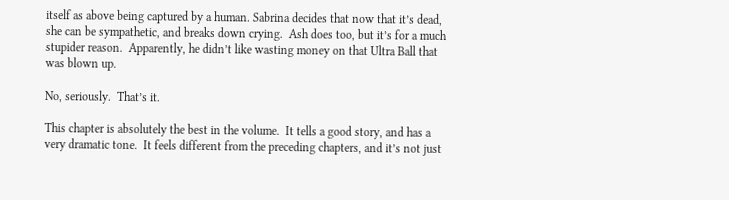itself as above being captured by a human. Sabrina decides that now that it’s dead, she can be sympathetic, and breaks down crying.  Ash does too, but it’s for a much stupider reason.  Apparently, he didn’t like wasting money on that Ultra Ball that was blown up.

No, seriously.  That’s it.

This chapter is absolutely the best in the volume.  It tells a good story, and has a very dramatic tone.  It feels different from the preceding chapters, and it’s not just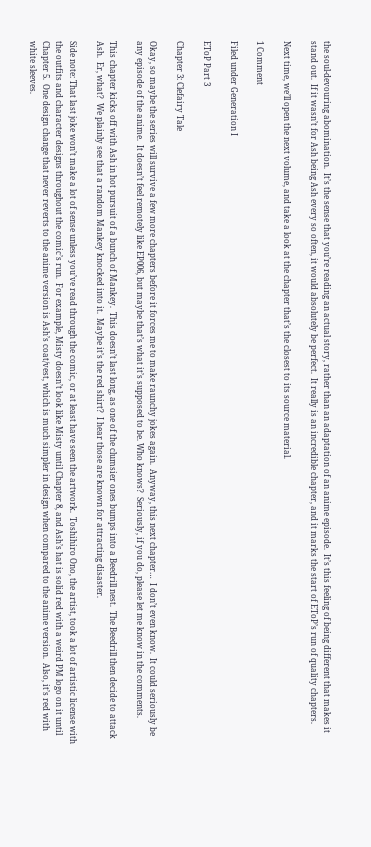the soul-devouring abomination.  It’s the sense that you’re reading an actual story, rather than an adaptation of an anime episode.  It’s this feeling of being different that makes it stand out.  If it wasn’t for Ash being Ash every so often, it would absolutely be perfect.  It really is an incredible chapter, and it marks the start of EToP’s run of quality chapters.

Next time, we’ll open the next volume, and take a look at the chapter that’s the closest to its source material.

1 Comment

Filed under Generation I

EToP Part 3

Chapter 3: Clefairy Tale

Okay, so maybe the series will survive a few more chapters before it forces me to make raunchy jokes again.  Anyway, this next chapter…  I don’t even know.  It could seriously be any episode of the anime.  It doesn’t feel remotely like EP006, but maybe that’s what it’s supposed to be. Who knows?  Seriously, if you do, please let me know in the comments.

This chapter kicks off with Ash in hot pursuit of a bunch of Mankey.  This doesn’t last long, as one of the clumsier ones bumps into a Beedrill nest.  The Beedrill then decide to attack Ash.  Er, what?  We plainly see that a random Mankey knocked into it.  Maybe it’s the red shirt?  I hear those are known for attracting disaster.

Side note: That last joke won’t make a lot of sense unless you’ve read through the comic, or at least have seen the artwork.  Toshihiro Ono, the artist, took a lot of artistic license with the outfits and character designs throughout the comic’s run.  For example, Misty doesn’t look like Misty until Chapter 8, and Ash’s hat is solid red with a weird PM logo on it until Chapter 5.  One design change that never reverts to the anime version is Ash’s coat/vest, which is much simpler in design when compared to the anime version.  Also, it’s red with white sleeves.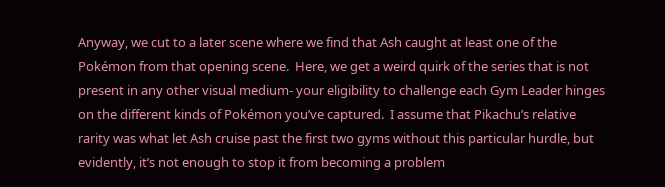Anyway, we cut to a later scene where we find that Ash caught at least one of the Pokémon from that opening scene.  Here, we get a weird quirk of the series that is not present in any other visual medium- your eligibility to challenge each Gym Leader hinges on the different kinds of Pokémon you’ve captured.  I assume that Pikachu’s relative rarity was what let Ash cruise past the first two gyms without this particular hurdle, but evidently, it’s not enough to stop it from becoming a problem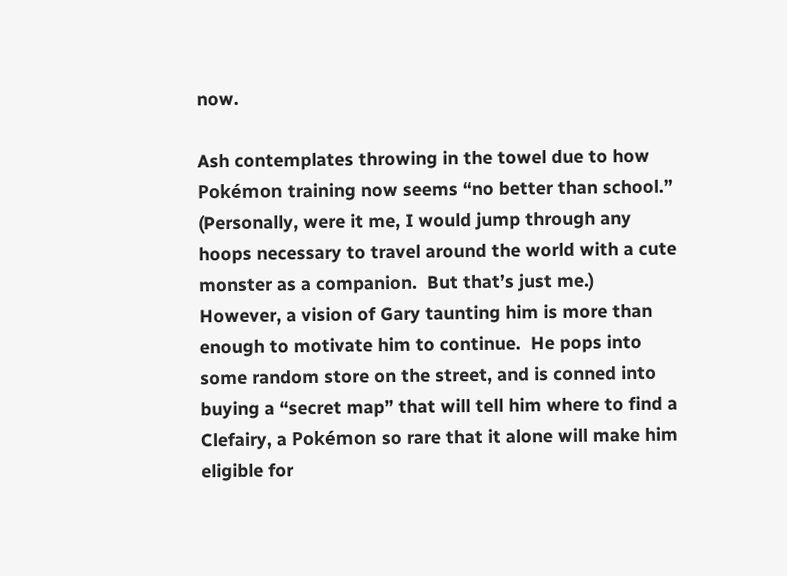now.

Ash contemplates throwing in the towel due to how Pokémon training now seems “no better than school.” (Personally, were it me, I would jump through any hoops necessary to travel around the world with a cute monster as a companion.  But that’s just me.)  However, a vision of Gary taunting him is more than enough to motivate him to continue.  He pops into some random store on the street, and is conned into buying a “secret map” that will tell him where to find a Clefairy, a Pokémon so rare that it alone will make him eligible for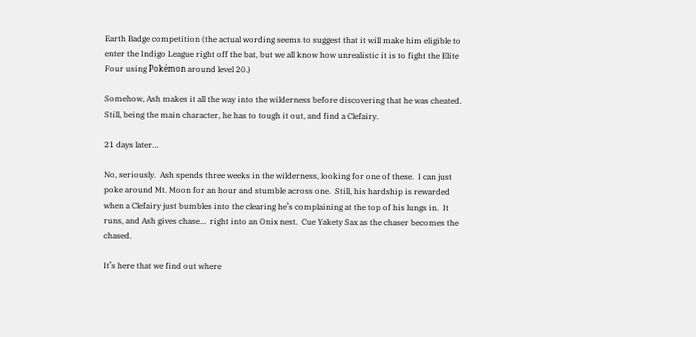Earth Badge competition (the actual wording seems to suggest that it will make him eligible to enter the Indigo League right off the bat, but we all know how unrealistic it is to fight the Elite Four using Pokémon around level 20.)

Somehow, Ash makes it all the way into the wilderness before discovering that he was cheated.  Still, being the main character, he has to tough it out, and find a Clefairy.

21 days later…

No, seriously.  Ash spends three weeks in the wilderness, looking for one of these.  I can just poke around Mt. Moon for an hour and stumble across one.  Still, his hardship is rewarded when a Clefairy just bumbles into the clearing he’s complaining at the top of his lungs in.  It runs, and Ash gives chase…  right into an Onix nest.  Cue Yakety Sax as the chaser becomes the chased.

It’s here that we find out where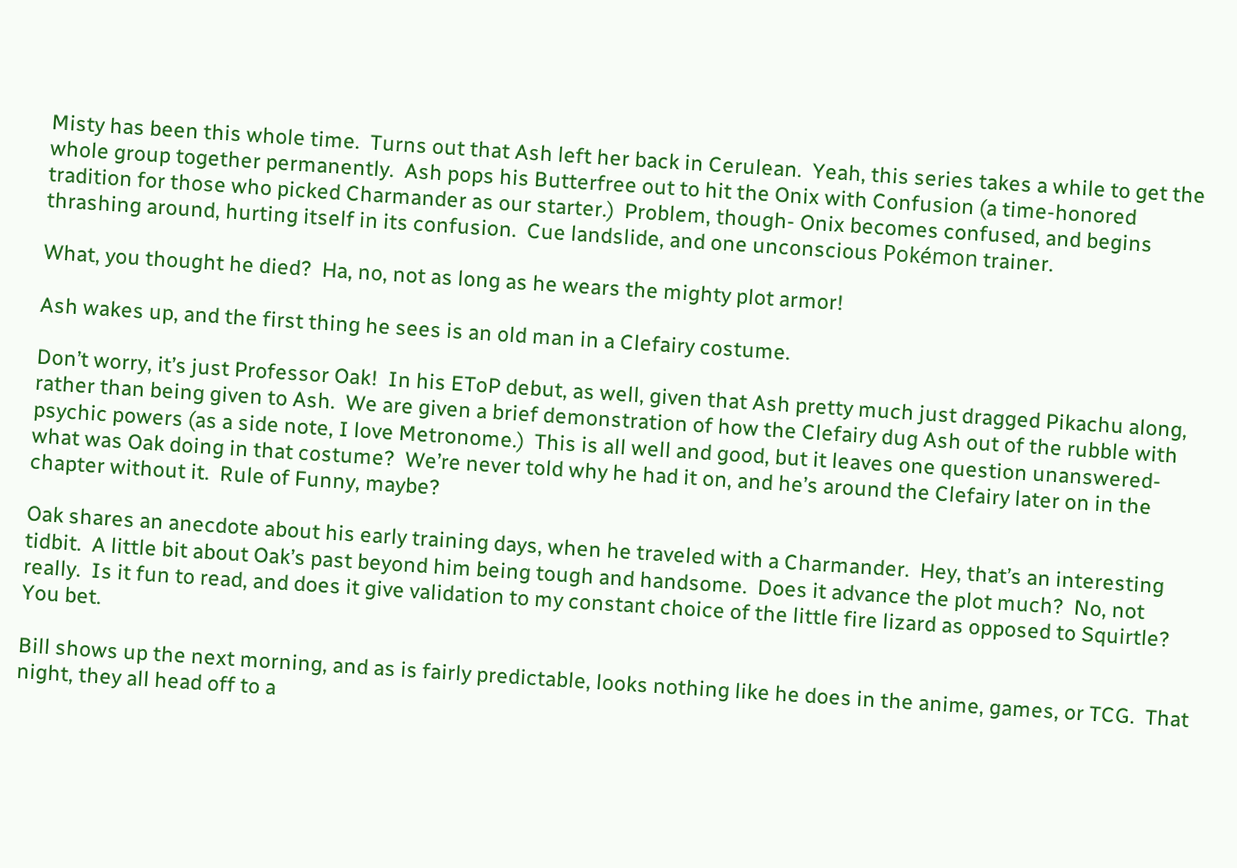Misty has been this whole time.  Turns out that Ash left her back in Cerulean.  Yeah, this series takes a while to get the whole group together permanently.  Ash pops his Butterfree out to hit the Onix with Confusion (a time-honored tradition for those who picked Charmander as our starter.)  Problem, though- Onix becomes confused, and begins thrashing around, hurting itself in its confusion.  Cue landslide, and one unconscious Pokémon trainer.

What, you thought he died?  Ha, no, not as long as he wears the mighty plot armor!

Ash wakes up, and the first thing he sees is an old man in a Clefairy costume.

Don’t worry, it’s just Professor Oak!  In his EToP debut, as well, given that Ash pretty much just dragged Pikachu along, rather than being given to Ash.  We are given a brief demonstration of how the Clefairy dug Ash out of the rubble with psychic powers (as a side note, I love Metronome.)  This is all well and good, but it leaves one question unanswered- what was Oak doing in that costume?  We’re never told why he had it on, and he’s around the Clefairy later on in the chapter without it.  Rule of Funny, maybe?

Oak shares an anecdote about his early training days, when he traveled with a Charmander.  Hey, that’s an interesting tidbit.  A little bit about Oak’s past beyond him being tough and handsome.  Does it advance the plot much?  No, not really.  Is it fun to read, and does it give validation to my constant choice of the little fire lizard as opposed to Squirtle?  You bet.

Bill shows up the next morning, and as is fairly predictable, looks nothing like he does in the anime, games, or TCG.  That night, they all head off to a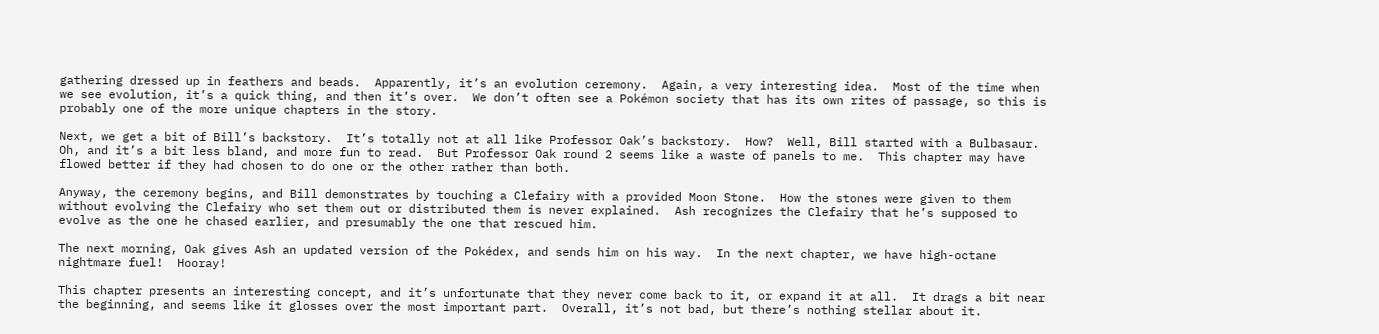gathering dressed up in feathers and beads.  Apparently, it’s an evolution ceremony.  Again, a very interesting idea.  Most of the time when we see evolution, it’s a quick thing, and then it’s over.  We don’t often see a Pokémon society that has its own rites of passage, so this is probably one of the more unique chapters in the story.

Next, we get a bit of Bill’s backstory.  It’s totally not at all like Professor Oak’s backstory.  How?  Well, Bill started with a Bulbasaur.  Oh, and it’s a bit less bland, and more fun to read.  But Professor Oak round 2 seems like a waste of panels to me.  This chapter may have flowed better if they had chosen to do one or the other rather than both.

Anyway, the ceremony begins, and Bill demonstrates by touching a Clefairy with a provided Moon Stone.  How the stones were given to them without evolving the Clefairy who set them out or distributed them is never explained.  Ash recognizes the Clefairy that he’s supposed to evolve as the one he chased earlier, and presumably the one that rescued him.

The next morning, Oak gives Ash an updated version of the Pokédex, and sends him on his way.  In the next chapter, we have high-octane nightmare fuel!  Hooray!

This chapter presents an interesting concept, and it’s unfortunate that they never come back to it, or expand it at all.  It drags a bit near the beginning, and seems like it glosses over the most important part.  Overall, it’s not bad, but there’s nothing stellar about it.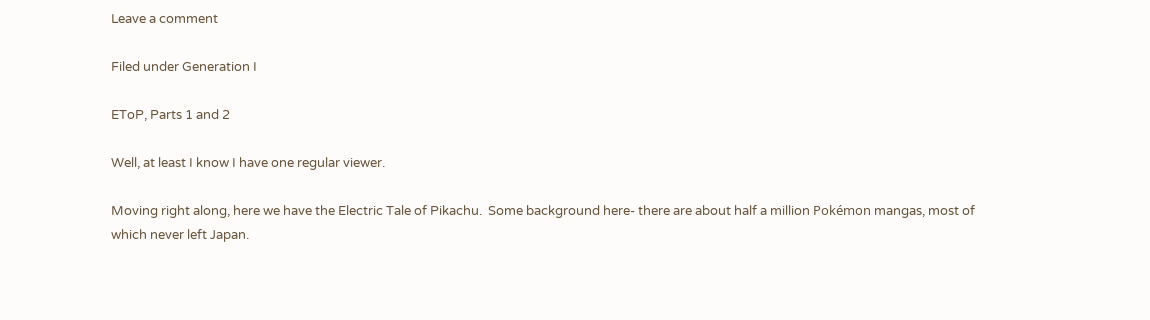Leave a comment

Filed under Generation I

EToP, Parts 1 and 2

Well, at least I know I have one regular viewer.

Moving right along, here we have the Electric Tale of Pikachu.  Some background here- there are about half a million Pokémon mangas, most of which never left Japan.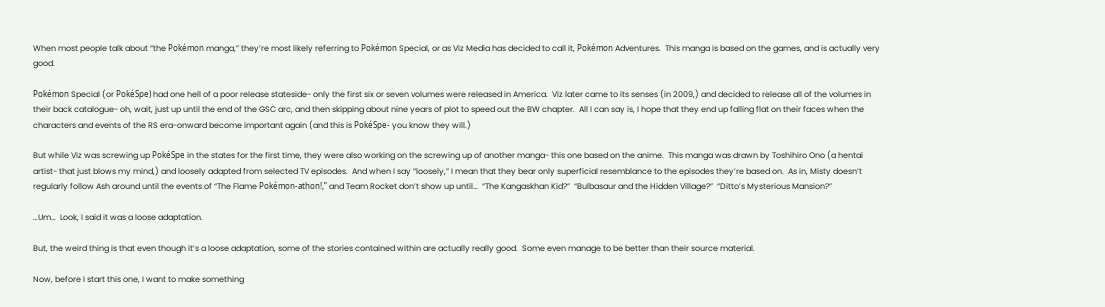When most people talk about “the Pokémon manga,” they’re most likely referring to Pokémon Special, or as Viz Media has decided to call it, Pokémon Adventures.  This manga is based on the games, and is actually very good.

Pokémon Special (or PokéSpe) had one hell of a poor release stateside- only the first six or seven volumes were released in America.  Viz later came to its senses (in 2009,) and decided to release all of the volumes in their back catalogue- oh, wait, just up until the end of the GSC arc, and then skipping about nine years of plot to speed out the BW chapter.  All I can say is, I hope that they end up falling flat on their faces when the characters and events of the RS era-onward become important again (and this is PokéSpe- you know they will.)

But while Viz was screwing up PokéSpe in the states for the first time, they were also working on the screwing up of another manga- this one based on the anime.  This manga was drawn by Toshihiro Ono (a hentai artist- that just blows my mind,) and loosely adapted from selected TV episodes.  And when I say “loosely,” I mean that they bear only superficial resemblance to the episodes they’re based on.  As in, Misty doesn’t regularly follow Ash around until the events of “The Flame Pokémon-athon!,” and Team Rocket don’t show up until…  “The Kangaskhan Kid?”  “Bulbasaur and the Hidden Village?”  “Ditto’s Mysterious Mansion?”

…Um…  Look, I said it was a loose adaptation.

But, the weird thing is that even though it’s a loose adaptation, some of the stories contained within are actually really good.  Some even manage to be better than their source material.

Now, before I start this one, I want to make something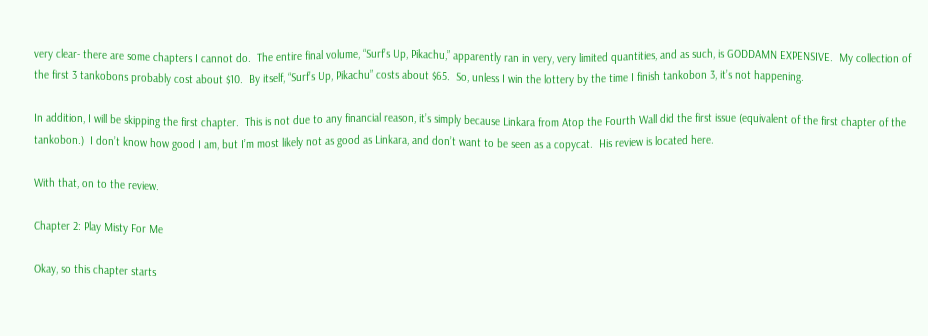very clear- there are some chapters I cannot do.  The entire final volume, “Surf’s Up, Pikachu,” apparently ran in very, very limited quantities, and as such, is GODDAMN EXPENSIVE.  My collection of the first 3 tankobons probably cost about $10.  By itself, “Surf’s Up, Pikachu” costs about $65.  So, unless I win the lottery by the time I finish tankobon 3, it’s not happening.

In addition, I will be skipping the first chapter.  This is not due to any financial reason, it’s simply because Linkara from Atop the Fourth Wall did the first issue (equivalent of the first chapter of the tankobon.)  I don’t know how good I am, but I’m most likely not as good as Linkara, and don’t want to be seen as a copycat.  His review is located here.

With that, on to the review.

Chapter 2: Play Misty For Me

Okay, so this chapter starts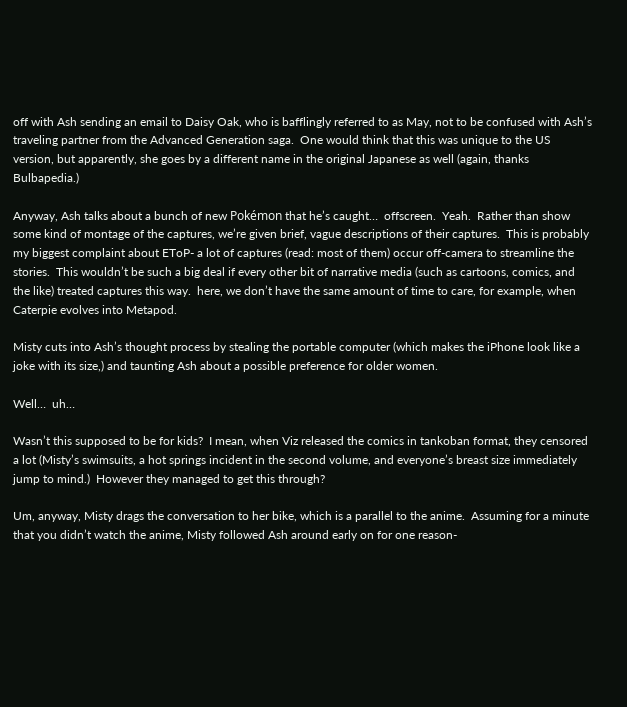off with Ash sending an email to Daisy Oak, who is bafflingly referred to as May, not to be confused with Ash’s traveling partner from the Advanced Generation saga.  One would think that this was unique to the US version, but apparently, she goes by a different name in the original Japanese as well (again, thanks Bulbapedia.)

Anyway, Ash talks about a bunch of new Pokémon that he’s caught…  offscreen.  Yeah.  Rather than show some kind of montage of the captures, we’re given brief, vague descriptions of their captures.  This is probably my biggest complaint about EToP- a lot of captures (read: most of them) occur off-camera to streamline the stories.  This wouldn’t be such a big deal if every other bit of narrative media (such as cartoons, comics, and the like) treated captures this way.  here, we don’t have the same amount of time to care, for example, when Caterpie evolves into Metapod.

Misty cuts into Ash’s thought process by stealing the portable computer (which makes the iPhone look like a joke with its size,) and taunting Ash about a possible preference for older women.

Well…  uh…

Wasn’t this supposed to be for kids?  I mean, when Viz released the comics in tankoban format, they censored a lot (Misty’s swimsuits, a hot springs incident in the second volume, and everyone’s breast size immediately jump to mind.)  However they managed to get this through?

Um, anyway, Misty drags the conversation to her bike, which is a parallel to the anime.  Assuming for a minute that you didn’t watch the anime, Misty followed Ash around early on for one reason-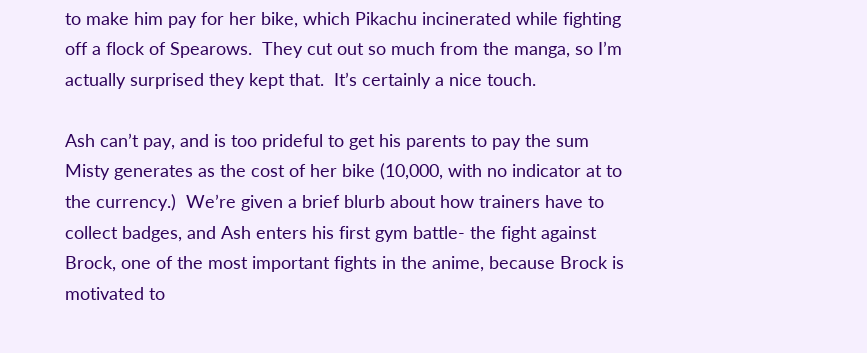to make him pay for her bike, which Pikachu incinerated while fighting off a flock of Spearows.  They cut out so much from the manga, so I’m actually surprised they kept that.  It’s certainly a nice touch.

Ash can’t pay, and is too prideful to get his parents to pay the sum Misty generates as the cost of her bike (10,000, with no indicator at to the currency.)  We’re given a brief blurb about how trainers have to collect badges, and Ash enters his first gym battle- the fight against Brock, one of the most important fights in the anime, because Brock is motivated to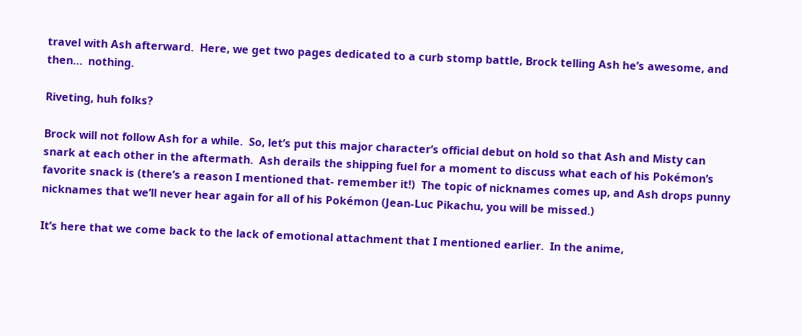travel with Ash afterward.  Here, we get two pages dedicated to a curb stomp battle, Brock telling Ash he’s awesome, and then…  nothing.

Riveting, huh folks?

Brock will not follow Ash for a while.  So, let’s put this major character’s official debut on hold so that Ash and Misty can snark at each other in the aftermath.  Ash derails the shipping fuel for a moment to discuss what each of his Pokémon’s favorite snack is (there’s a reason I mentioned that- remember it!)  The topic of nicknames comes up, and Ash drops punny nicknames that we’ll never hear again for all of his Pokémon (Jean-Luc Pikachu, you will be missed.)

It’s here that we come back to the lack of emotional attachment that I mentioned earlier.  In the anime,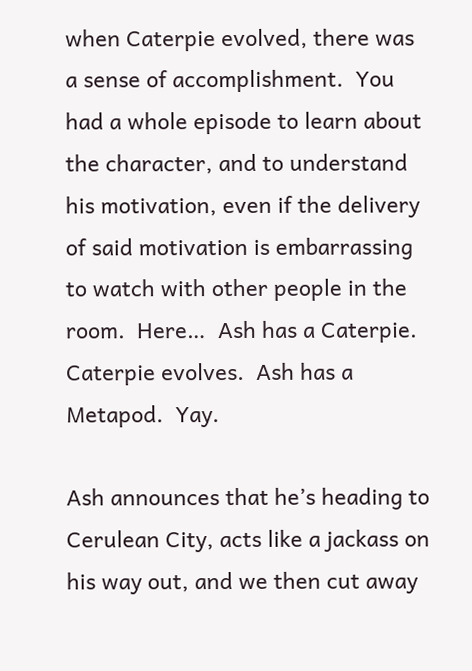when Caterpie evolved, there was a sense of accomplishment.  You had a whole episode to learn about the character, and to understand his motivation, even if the delivery of said motivation is embarrassing to watch with other people in the room.  Here…  Ash has a Caterpie.  Caterpie evolves.  Ash has a Metapod.  Yay.

Ash announces that he’s heading to Cerulean City, acts like a jackass on his way out, and we then cut away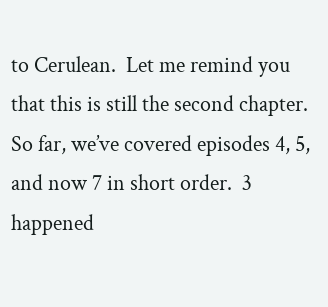to Cerulean.  Let me remind you that this is still the second chapter.  So far, we’ve covered episodes 4, 5, and now 7 in short order.  3 happened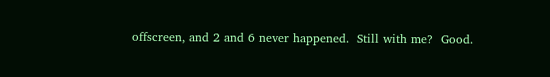offscreen, and 2 and 6 never happened.  Still with me?  Good.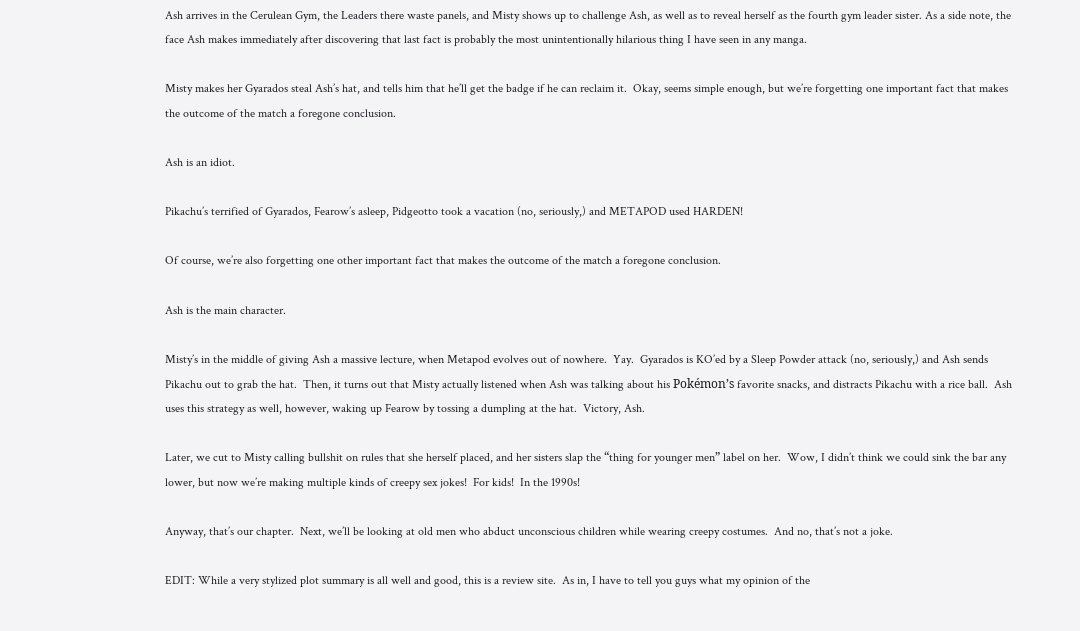Ash arrives in the Cerulean Gym, the Leaders there waste panels, and Misty shows up to challenge Ash, as well as to reveal herself as the fourth gym leader sister. As a side note, the face Ash makes immediately after discovering that last fact is probably the most unintentionally hilarious thing I have seen in any manga.

Misty makes her Gyarados steal Ash’s hat, and tells him that he’ll get the badge if he can reclaim it.  Okay, seems simple enough, but we’re forgetting one important fact that makes the outcome of the match a foregone conclusion.

Ash is an idiot.

Pikachu’s terrified of Gyarados, Fearow’s asleep, Pidgeotto took a vacation (no, seriously,) and METAPOD used HARDEN!

Of course, we’re also forgetting one other important fact that makes the outcome of the match a foregone conclusion.

Ash is the main character.

Misty’s in the middle of giving Ash a massive lecture, when Metapod evolves out of nowhere.  Yay.  Gyarados is KO’ed by a Sleep Powder attack (no, seriously,) and Ash sends Pikachu out to grab the hat.  Then, it turns out that Misty actually listened when Ash was talking about his Pokémon’s favorite snacks, and distracts Pikachu with a rice ball.  Ash uses this strategy as well, however, waking up Fearow by tossing a dumpling at the hat.  Victory, Ash.

Later, we cut to Misty calling bullshit on rules that she herself placed, and her sisters slap the “thing for younger men” label on her.  Wow, I didn’t think we could sink the bar any lower, but now we’re making multiple kinds of creepy sex jokes!  For kids!  In the 1990s!

Anyway, that’s our chapter.  Next, we’ll be looking at old men who abduct unconscious children while wearing creepy costumes.  And no, that’s not a joke.

EDIT: While a very stylized plot summary is all well and good, this is a review site.  As in, I have to tell you guys what my opinion of the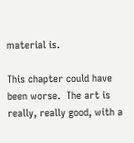material is.

This chapter could have been worse.  The art is really, really good, with a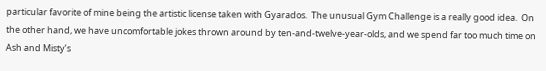particular favorite of mine being the artistic license taken with Gyarados.  The unusual Gym Challenge is a really good idea.  On the other hand, we have uncomfortable jokes thrown around by ten-and-twelve-year-olds, and we spend far too much time on Ash and Misty’s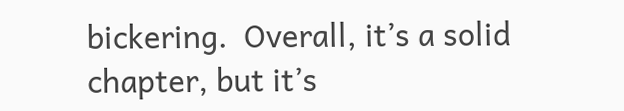bickering.  Overall, it’s a solid chapter, but it’s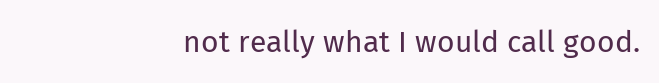not really what I would call good.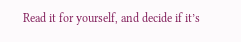Read it for yourself, and decide if it’s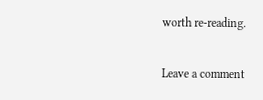worth re-reading.

Leave a comment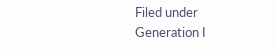Filed under Generation I